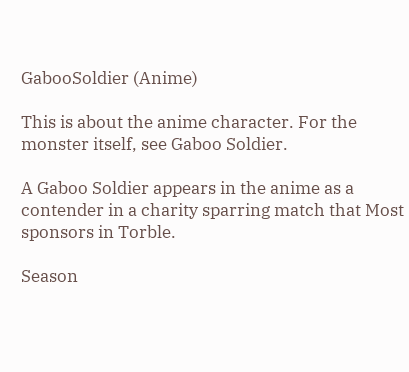GabooSoldier (Anime)

This is about the anime character. For the monster itself, see Gaboo Soldier.

A Gaboo Soldier appears in the anime as a contender in a charity sparring match that Most sponsors in Torble.

Season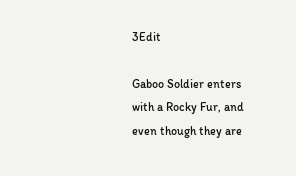3Edit

Gaboo Soldier enters with a Rocky Fur, and even though they are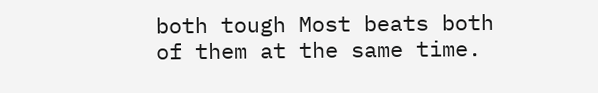both tough Most beats both of them at the same time.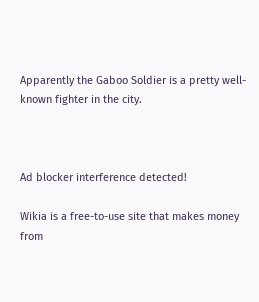Apparently the Gaboo Soldier is a pretty well-known fighter in the city.



Ad blocker interference detected!

Wikia is a free-to-use site that makes money from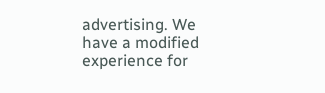advertising. We have a modified experience for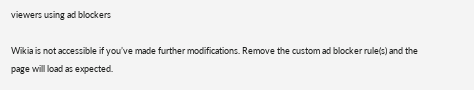viewers using ad blockers

Wikia is not accessible if you’ve made further modifications. Remove the custom ad blocker rule(s) and the page will load as expected.